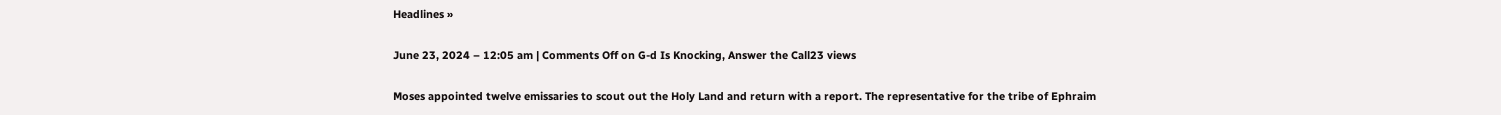Headlines »

June 23, 2024 – 12:05 am | Comments Off on G-d Is Knocking, Answer the Call23 views

Moses appointed twelve emissaries to scout out the Holy Land and return with a report. The representative for the tribe of Ephraim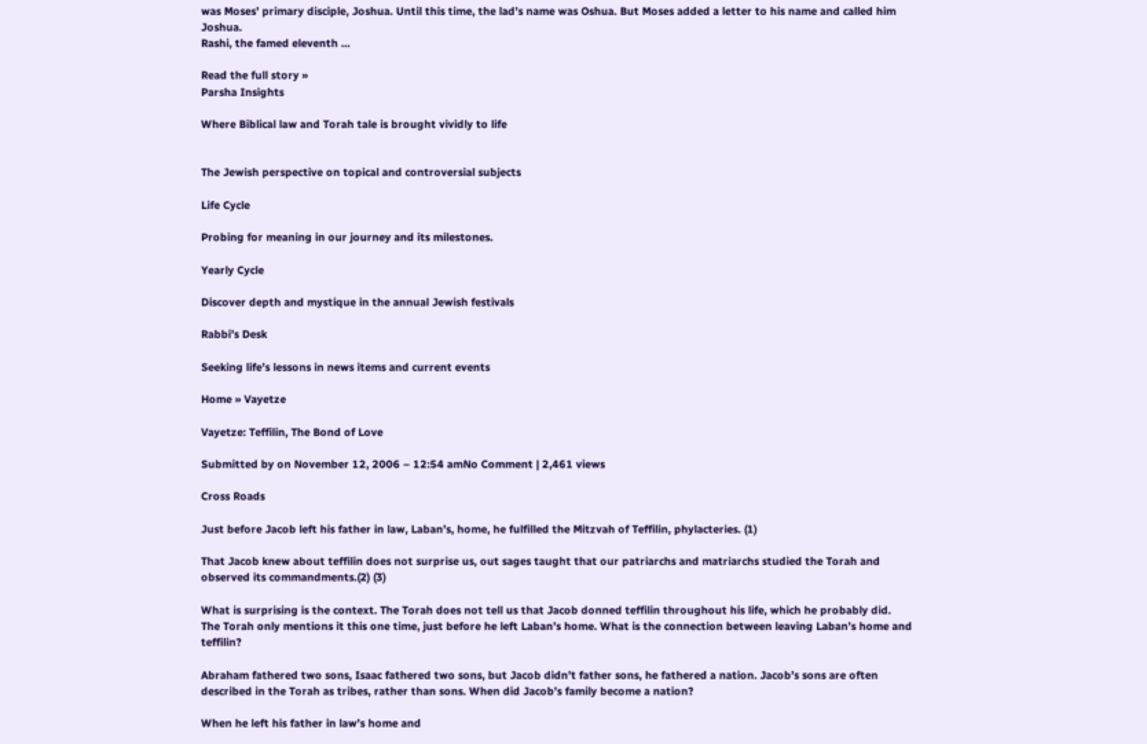was Moses’ primary disciple, Joshua. Until this time, the lad’s name was Oshua. But Moses added a letter to his name and called him Joshua.
Rashi, the famed eleventh …

Read the full story »
Parsha Insights

Where Biblical law and Torah tale is brought vividly to life


The Jewish perspective on topical and controversial subjects

Life Cycle

Probing for meaning in our journey and its milestones.

Yearly Cycle

Discover depth and mystique in the annual Jewish festivals

Rabbi’s Desk

Seeking life’s lessons in news items and current events

Home » Vayetze

Vayetze: Teffilin, The Bond of Love

Submitted by on November 12, 2006 – 12:54 amNo Comment | 2,461 views

Cross Roads

Just before Jacob left his father in law, Laban’s, home, he fulfilled the Mitzvah of Teffilin, phylacteries. (1)

That Jacob knew about teffilin does not surprise us, out sages taught that our patriarchs and matriarchs studied the Torah and observed its commandments.(2) (3)

What is surprising is the context. The Torah does not tell us that Jacob donned teffilin throughout his life, which he probably did. The Torah only mentions it this one time, just before he left Laban’s home. What is the connection between leaving Laban’s home and  teffilin?

Abraham fathered two sons, Isaac fathered two sons, but Jacob didn’t father sons, he fathered a nation. Jacob’s sons are often described in the Torah as tribes, rather than sons. When did Jacob’s family become a nation?

When he left his father in law’s home and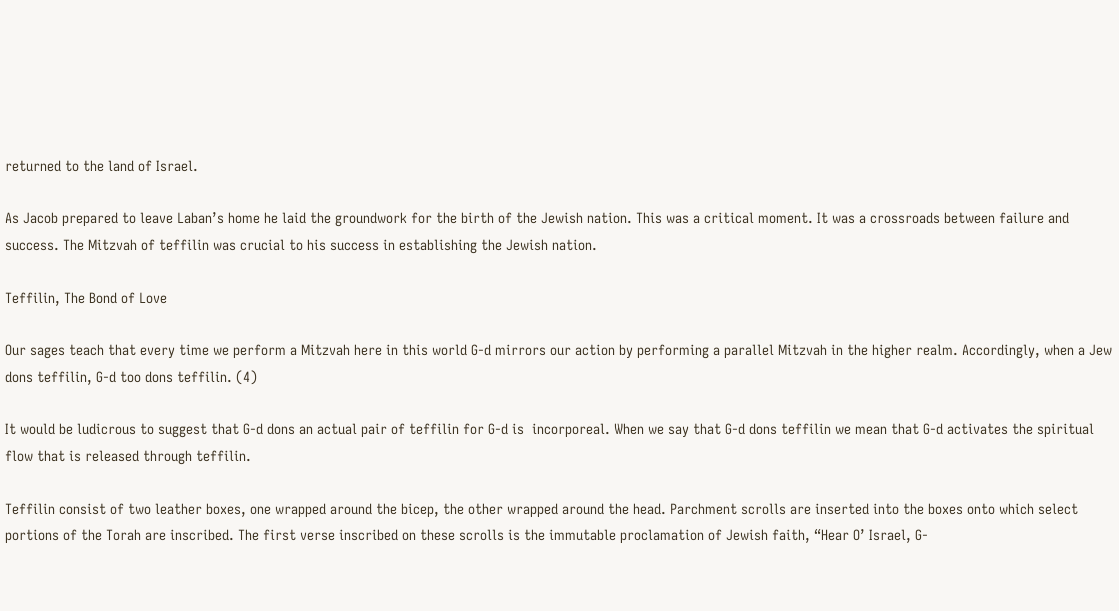returned to the land of Israel.

As Jacob prepared to leave Laban’s home he laid the groundwork for the birth of the Jewish nation. This was a critical moment. It was a crossroads between failure and success. The Mitzvah of teffilin was crucial to his success in establishing the Jewish nation.

Teffilin, The Bond of Love

Our sages teach that every time we perform a Mitzvah here in this world G-d mirrors our action by performing a parallel Mitzvah in the higher realm. Accordingly, when a Jew dons teffilin, G-d too dons teffilin. (4)

It would be ludicrous to suggest that G-d dons an actual pair of teffilin for G-d is  incorporeal. When we say that G-d dons teffilin we mean that G-d activates the spiritual flow that is released through teffilin.

Teffilin consist of two leather boxes, one wrapped around the bicep, the other wrapped around the head. Parchment scrolls are inserted into the boxes onto which select portions of the Torah are inscribed. The first verse inscribed on these scrolls is the immutable proclamation of Jewish faith, “Hear O’ Israel, G-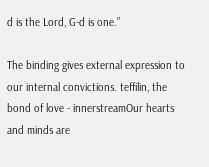d is the Lord, G-d is one.”

The binding gives external expression to our internal convictions. teffilin, the bond of love - innerstreamOur hearts and minds are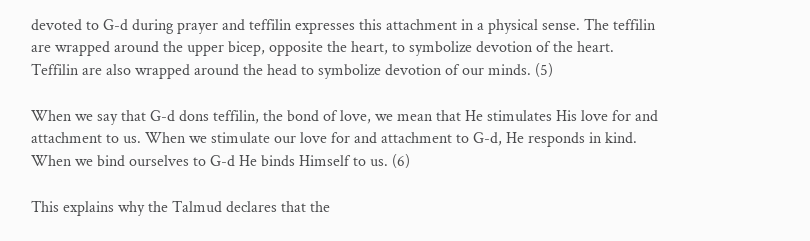devoted to G-d during prayer and teffilin expresses this attachment in a physical sense. The teffilin are wrapped around the upper bicep, opposite the heart, to symbolize devotion of the heart. Teffilin are also wrapped around the head to symbolize devotion of our minds. (5)

When we say that G-d dons teffilin, the bond of love, we mean that He stimulates His love for and attachment to us. When we stimulate our love for and attachment to G-d, He responds in kind. When we bind ourselves to G-d He binds Himself to us. (6)

This explains why the Talmud declares that the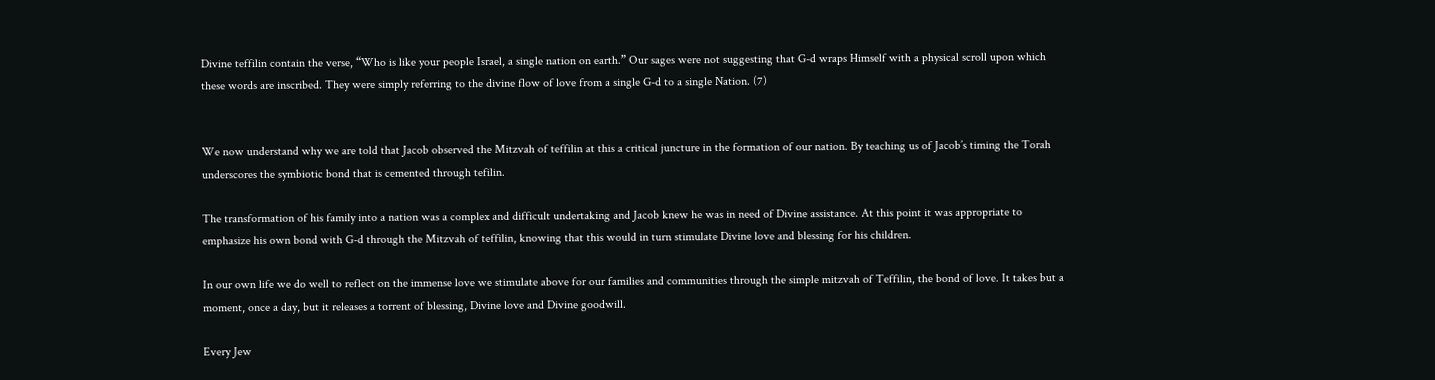Divine teffilin contain the verse, “Who is like your people Israel, a single nation on earth.” Our sages were not suggesting that G-d wraps Himself with a physical scroll upon which these words are inscribed. They were simply referring to the divine flow of love from a single G-d to a single Nation. (7)


We now understand why we are told that Jacob observed the Mitzvah of teffilin at this a critical juncture in the formation of our nation. By teaching us of Jacob’s timing the Torah underscores the symbiotic bond that is cemented through tefilin.

The transformation of his family into a nation was a complex and difficult undertaking and Jacob knew he was in need of Divine assistance. At this point it was appropriate to emphasize his own bond with G-d through the Mitzvah of teffilin, knowing that this would in turn stimulate Divine love and blessing for his children.

In our own life we do well to reflect on the immense love we stimulate above for our families and communities through the simple mitzvah of Teffilin, the bond of love. It takes but a moment, once a day, but it releases a torrent of blessing, Divine love and Divine goodwill.

Every Jew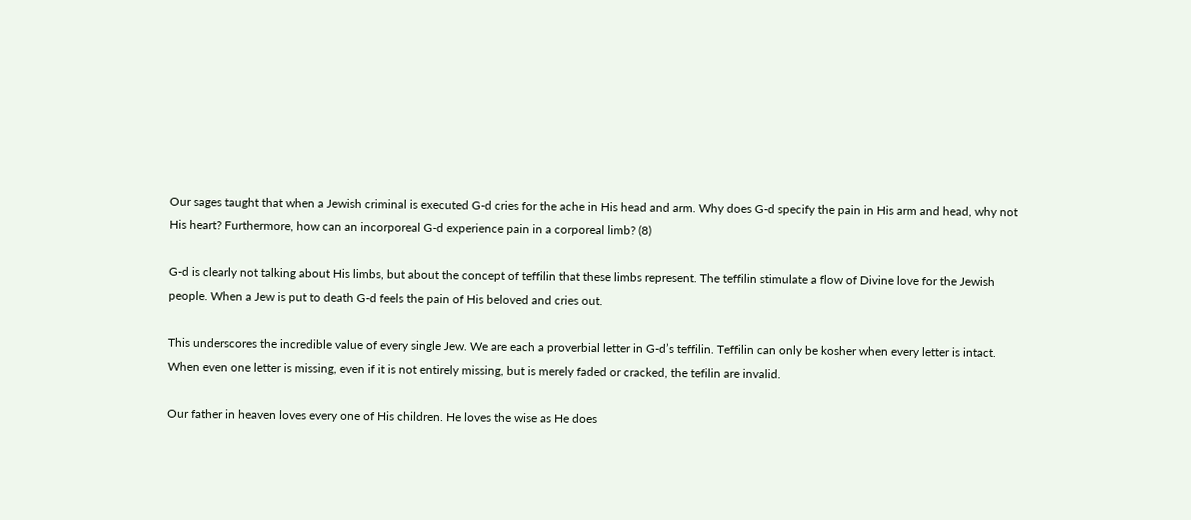Our sages taught that when a Jewish criminal is executed G-d cries for the ache in His head and arm. Why does G-d specify the pain in His arm and head, why not His heart? Furthermore, how can an incorporeal G-d experience pain in a corporeal limb? (8)

G-d is clearly not talking about His limbs, but about the concept of teffilin that these limbs represent. The teffilin stimulate a flow of Divine love for the Jewish people. When a Jew is put to death G-d feels the pain of His beloved and cries out.

This underscores the incredible value of every single Jew. We are each a proverbial letter in G-d’s teffilin. Teffilin can only be kosher when every letter is intact. When even one letter is missing, even if it is not entirely missing, but is merely faded or cracked, the tefilin are invalid.

Our father in heaven loves every one of His children. He loves the wise as He does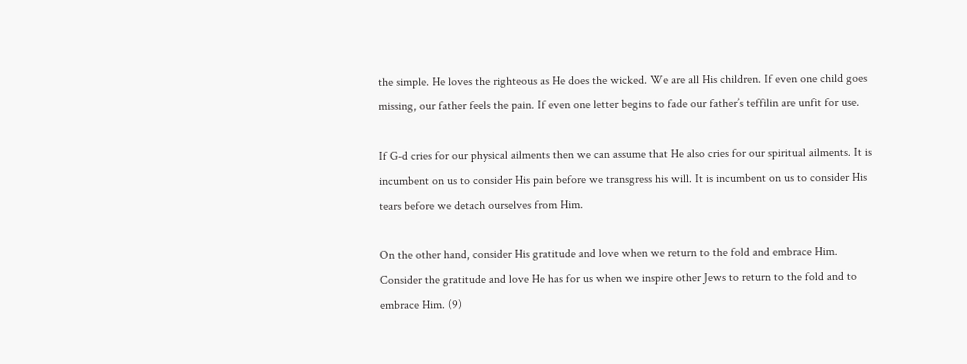the simple. He loves the righteous as He does the wicked. We are all His children. If even one child goes missing, our father feels the pain. If even one letter begins to fade our father’s teffilin are unfit for use.

If G-d cries for our physical ailments then we can assume that He also cries for our spiritual ailments. It is incumbent on us to consider His pain before we transgress his will. It is incumbent on us to consider His tears before we detach ourselves from Him.

On the other hand, consider His gratitude and love when we return to the fold and embrace Him. Consider the gratitude and love He has for us when we inspire other Jews to return to the fold and to embrace Him. (9)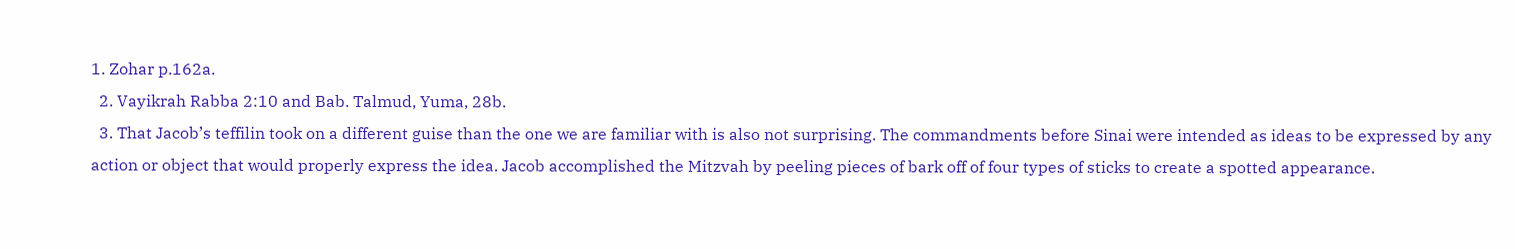1. Zohar p.162a.
  2. Vayikrah Rabba 2:10 and Bab. Talmud, Yuma, 28b.
  3. That Jacob’s teffilin took on a different guise than the one we are familiar with is also not surprising. The commandments before Sinai were intended as ideas to be expressed by any action or object that would properly express the idea. Jacob accomplished the Mitzvah by peeling pieces of bark off of four types of sticks to create a spotted appearance.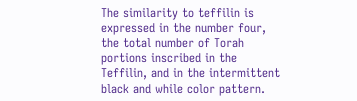The similarity to teffilin is expressed in the number four, the total number of Torah portions inscribed in the Teffilin, and in the intermittent black and while color pattern.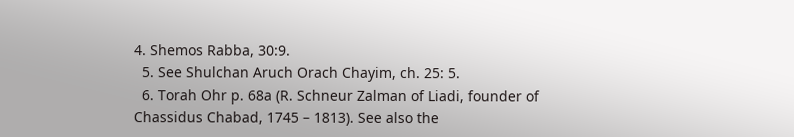4. Shemos Rabba, 30:9.
  5. See Shulchan Aruch Orach Chayim, ch. 25: 5.
  6. Torah Ohr p. 68a (R. Schneur Zalman of Liadi, founder of Chassidus Chabad, 1745 – 1813). See also the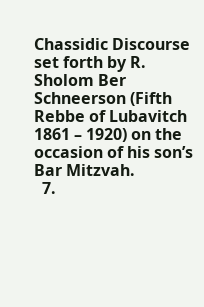Chassidic Discourse set forth by R. Sholom Ber Schneerson (Fifth Rebbe of Lubavitch 1861 – 1920) on the occasion of his son’s Bar Mitzvah.
  7.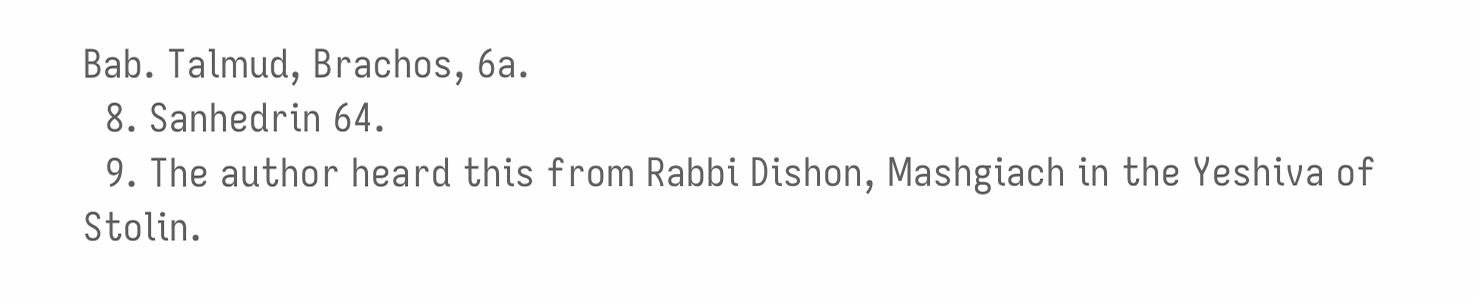Bab. Talmud, Brachos, 6a.
  8. Sanhedrin 64.
  9. The author heard this from Rabbi Dishon, Mashgiach in the Yeshiva of Stolin.